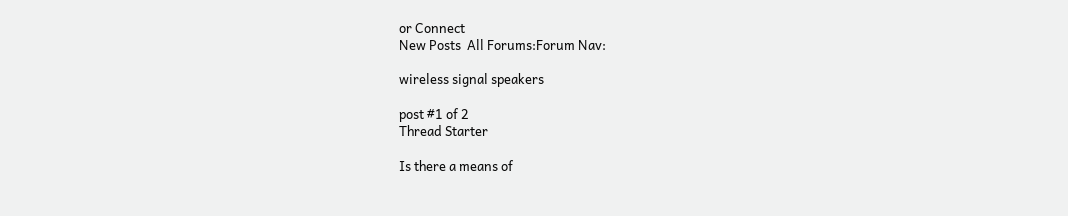or Connect
New Posts  All Forums:Forum Nav:

wireless signal speakers

post #1 of 2
Thread Starter

Is there a means of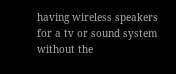having wireless speakers for a tv or sound system without the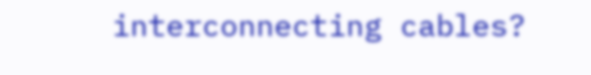interconnecting cables?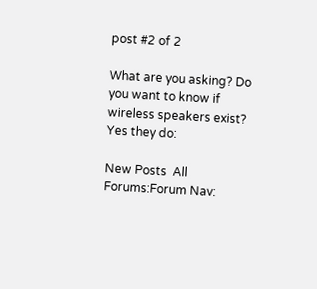post #2 of 2

What are you asking? Do you want to know if wireless speakers exist? Yes they do:

New Posts  All Forums:Forum Nav: